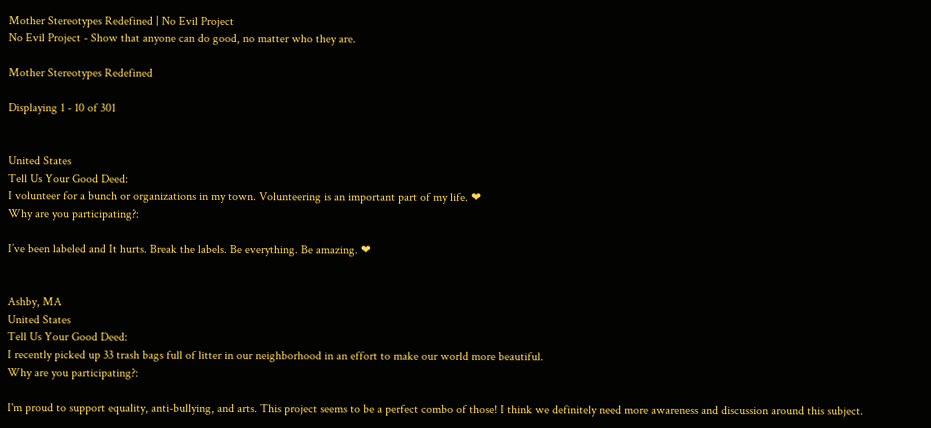Mother Stereotypes Redefined | No Evil Project
No Evil Project - Show that anyone can do good, no matter who they are.

Mother Stereotypes Redefined

Displaying 1 - 10 of 301


United States
Tell Us Your Good Deed:
I volunteer for a bunch or organizations in my town. Volunteering is an important part of my life. ❤
Why are you participating?:

I’ve been labeled and It hurts. Break the labels. Be everything. Be amazing. ❤


Ashby, MA
United States
Tell Us Your Good Deed:
I recently picked up 33 trash bags full of litter in our neighborhood in an effort to make our world more beautiful.
Why are you participating?:

I'm proud to support equality, anti-bullying, and arts. This project seems to be a perfect combo of those! I think we definitely need more awareness and discussion around this subject.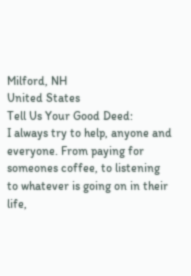Milford, NH
United States
Tell Us Your Good Deed:
I always try to help, anyone and everyone. From paying for someones coffee, to listening to whatever is going on in their life,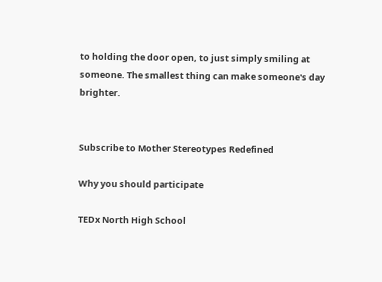to holding the door open, to just simply smiling at someone. The smallest thing can make someone's day brighter.


Subscribe to Mother Stereotypes Redefined

Why you should participate

TEDx North High School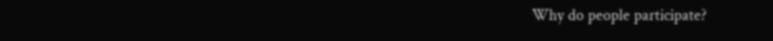Why do people participate?